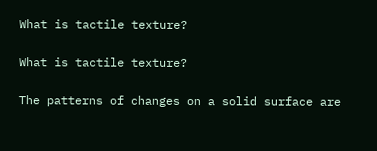What is tactile texture?

What is tactile texture?

The patterns of changes on a solid surface are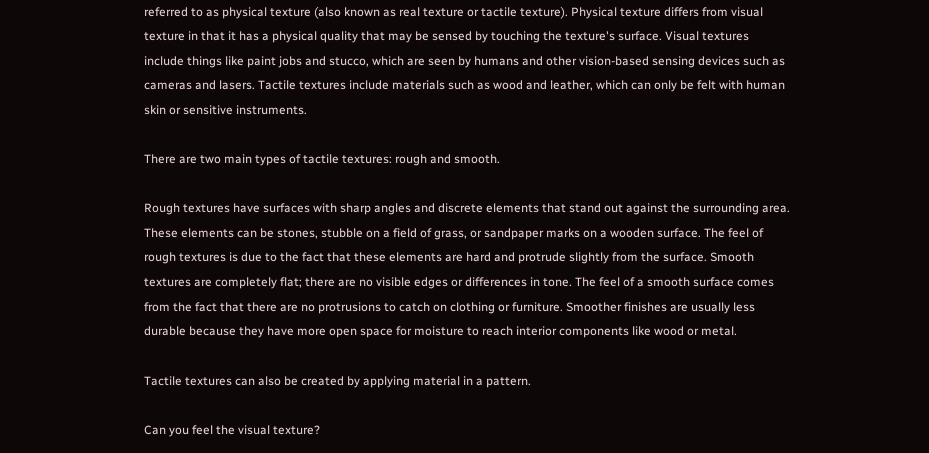referred to as physical texture (also known as real texture or tactile texture). Physical texture differs from visual texture in that it has a physical quality that may be sensed by touching the texture's surface. Visual textures include things like paint jobs and stucco, which are seen by humans and other vision-based sensing devices such as cameras and lasers. Tactile textures include materials such as wood and leather, which can only be felt with human skin or sensitive instruments.

There are two main types of tactile textures: rough and smooth.

Rough textures have surfaces with sharp angles and discrete elements that stand out against the surrounding area. These elements can be stones, stubble on a field of grass, or sandpaper marks on a wooden surface. The feel of rough textures is due to the fact that these elements are hard and protrude slightly from the surface. Smooth textures are completely flat; there are no visible edges or differences in tone. The feel of a smooth surface comes from the fact that there are no protrusions to catch on clothing or furniture. Smoother finishes are usually less durable because they have more open space for moisture to reach interior components like wood or metal.

Tactile textures can also be created by applying material in a pattern.

Can you feel the visual texture?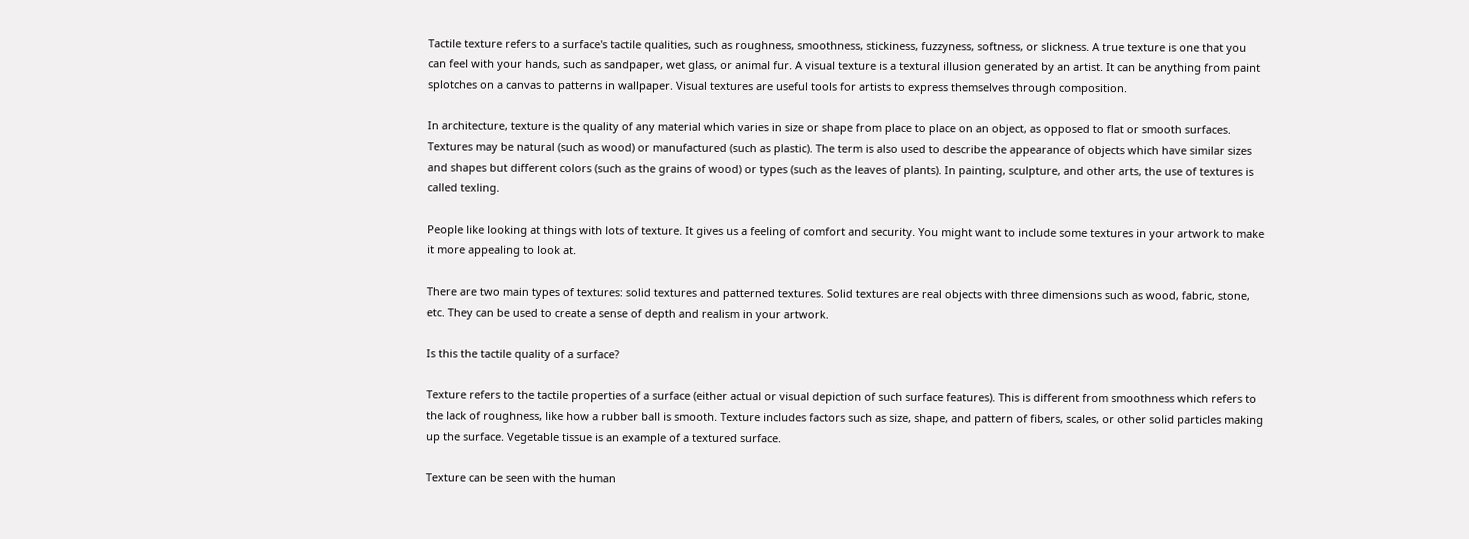Tactile texture refers to a surface's tactile qualities, such as roughness, smoothness, stickiness, fuzzyness, softness, or slickness. A true texture is one that you can feel with your hands, such as sandpaper, wet glass, or animal fur. A visual texture is a textural illusion generated by an artist. It can be anything from paint splotches on a canvas to patterns in wallpaper. Visual textures are useful tools for artists to express themselves through composition.

In architecture, texture is the quality of any material which varies in size or shape from place to place on an object, as opposed to flat or smooth surfaces. Textures may be natural (such as wood) or manufactured (such as plastic). The term is also used to describe the appearance of objects which have similar sizes and shapes but different colors (such as the grains of wood) or types (such as the leaves of plants). In painting, sculpture, and other arts, the use of textures is called texling.

People like looking at things with lots of texture. It gives us a feeling of comfort and security. You might want to include some textures in your artwork to make it more appealing to look at.

There are two main types of textures: solid textures and patterned textures. Solid textures are real objects with three dimensions such as wood, fabric, stone, etc. They can be used to create a sense of depth and realism in your artwork.

Is this the tactile quality of a surface?

Texture refers to the tactile properties of a surface (either actual or visual depiction of such surface features). This is different from smoothness which refers to the lack of roughness, like how a rubber ball is smooth. Texture includes factors such as size, shape, and pattern of fibers, scales, or other solid particles making up the surface. Vegetable tissue is an example of a textured surface.

Texture can be seen with the human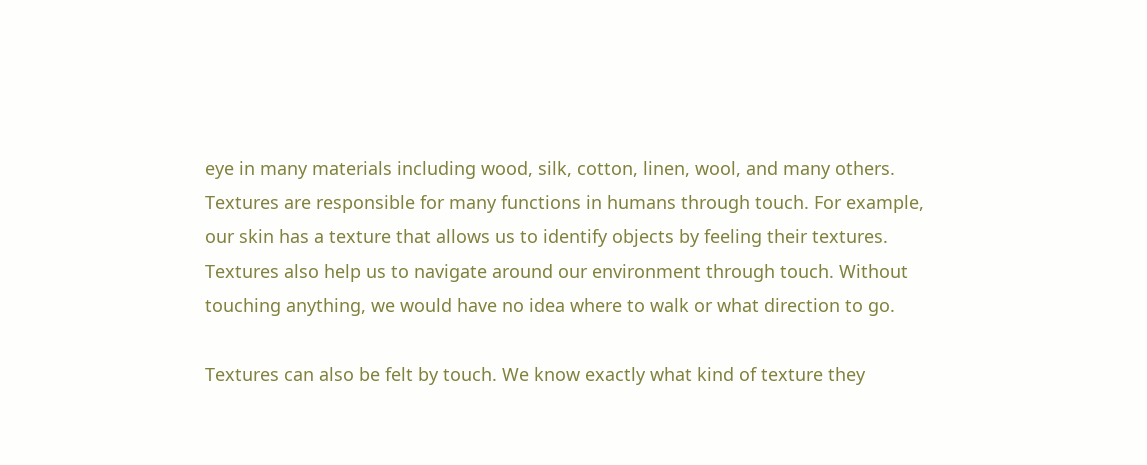eye in many materials including wood, silk, cotton, linen, wool, and many others. Textures are responsible for many functions in humans through touch. For example, our skin has a texture that allows us to identify objects by feeling their textures. Textures also help us to navigate around our environment through touch. Without touching anything, we would have no idea where to walk or what direction to go.

Textures can also be felt by touch. We know exactly what kind of texture they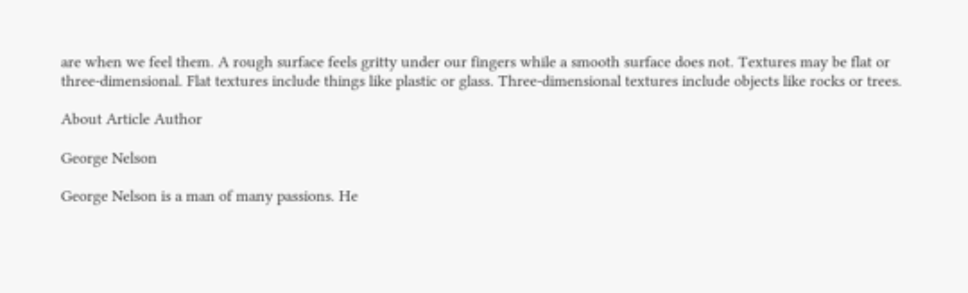are when we feel them. A rough surface feels gritty under our fingers while a smooth surface does not. Textures may be flat or three-dimensional. Flat textures include things like plastic or glass. Three-dimensional textures include objects like rocks or trees.

About Article Author

George Nelson

George Nelson is a man of many passions. He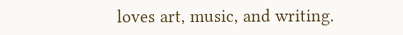loves art, music, and writing.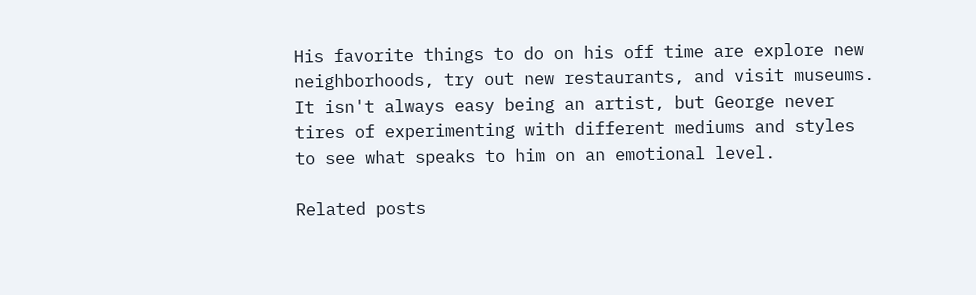His favorite things to do on his off time are explore new neighborhoods, try out new restaurants, and visit museums. It isn't always easy being an artist, but George never tires of experimenting with different mediums and styles to see what speaks to him on an emotional level.

Related posts